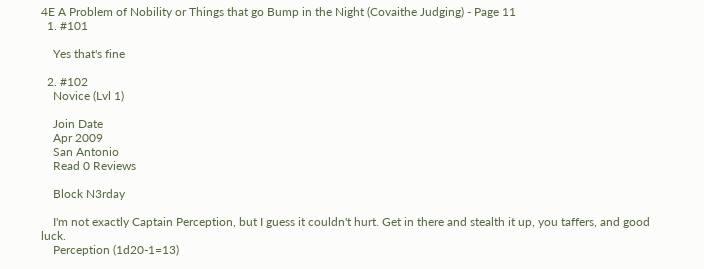4E A Problem of Nobility or Things that go Bump in the Night (Covaithe Judging) - Page 11
  1. #101

    Yes that's fine

  2. #102
    Novice (Lvl 1)

    Join Date
    Apr 2009
    San Antonio
    Read 0 Reviews

    Block N3rday

    I'm not exactly Captain Perception, but I guess it couldn't hurt. Get in there and stealth it up, you taffers, and good luck.
    Perception (1d20-1=13)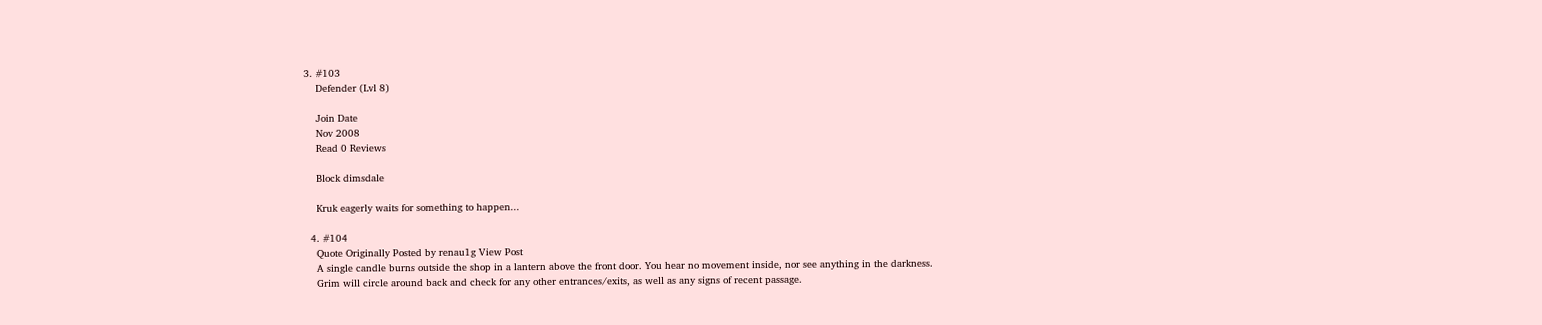3. #103
    Defender (Lvl 8)

    Join Date
    Nov 2008
    Read 0 Reviews

    Block dimsdale

    Kruk eagerly waits for something to happen...

  4. #104
    Quote Originally Posted by renau1g View Post
    A single candle burns outside the shop in a lantern above the front door. You hear no movement inside, nor see anything in the darkness.
    Grim will circle around back and check for any other entrances/exits, as well as any signs of recent passage.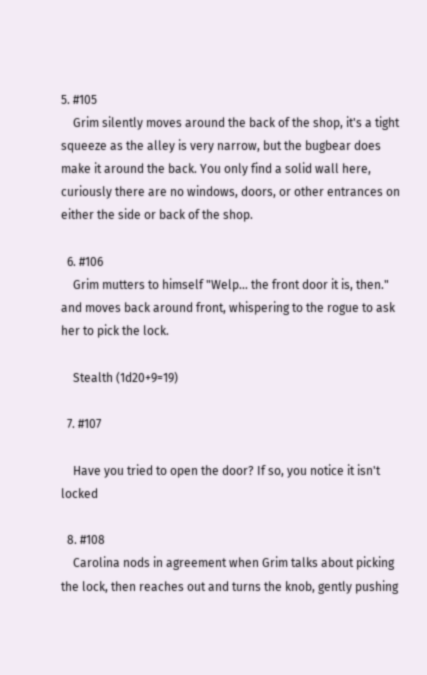5. #105
    Grim silently moves around the back of the shop, it's a tight squeeze as the alley is very narrow, but the bugbear does make it around the back. You only find a solid wall here, curiously there are no windows, doors, or other entrances on either the side or back of the shop.

  6. #106
    Grim mutters to himself "Welp... the front door it is, then." and moves back around front, whispering to the rogue to ask her to pick the lock.

    Stealth (1d20+9=19)

  7. #107

    Have you tried to open the door? If so, you notice it isn't locked

  8. #108
    Carolina nods in agreement when Grim talks about picking the lock, then reaches out and turns the knob, gently pushing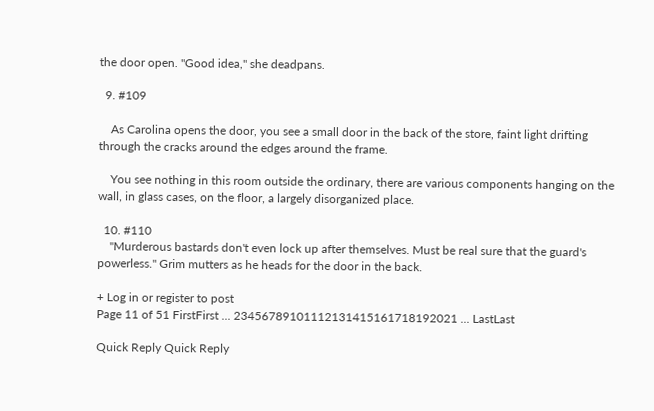the door open. "Good idea," she deadpans.

  9. #109

    As Carolina opens the door, you see a small door in the back of the store, faint light drifting through the cracks around the edges around the frame.

    You see nothing in this room outside the ordinary, there are various components hanging on the wall, in glass cases, on the floor, a largely disorganized place.

  10. #110
    "Murderous bastards don't even lock up after themselves. Must be real sure that the guard's powerless." Grim mutters as he heads for the door in the back.

+ Log in or register to post
Page 11 of 51 FirstFirst ... 23456789101112131415161718192021 ... LastLast

Quick Reply Quick Reply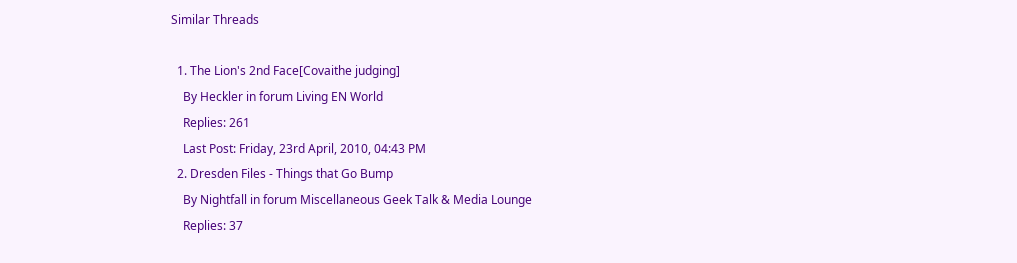Similar Threads

  1. The Lion's 2nd Face[Covaithe judging]
    By Heckler in forum Living EN World
    Replies: 261
    Last Post: Friday, 23rd April, 2010, 04:43 PM
  2. Dresden Files - Things that Go Bump
    By Nightfall in forum Miscellaneous Geek Talk & Media Lounge
    Replies: 37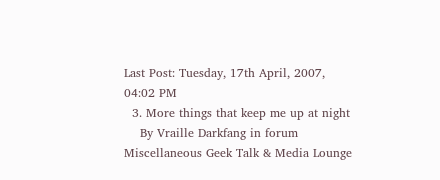Last Post: Tuesday, 17th April, 2007, 04:02 PM
  3. More things that keep me up at night
    By Vraille Darkfang in forum Miscellaneous Geek Talk & Media Lounge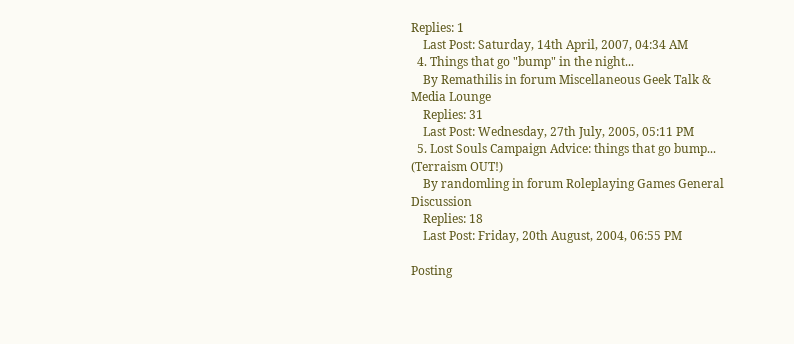Replies: 1
    Last Post: Saturday, 14th April, 2007, 04:34 AM
  4. Things that go "bump" in the night...
    By Remathilis in forum Miscellaneous Geek Talk & Media Lounge
    Replies: 31
    Last Post: Wednesday, 27th July, 2005, 05:11 PM
  5. Lost Souls Campaign Advice: things that go bump... (Terraism OUT!)
    By randomling in forum Roleplaying Games General Discussion
    Replies: 18
    Last Post: Friday, 20th August, 2004, 06:55 PM

Posting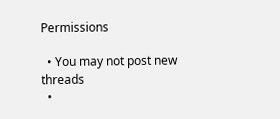Permissions

  • You may not post new threads
  •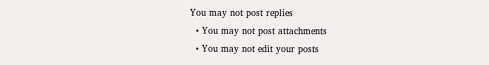You may not post replies
  • You may not post attachments
  • You may not edit your posts